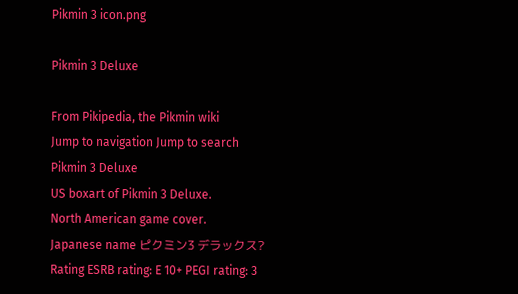Pikmin 3 icon.png

Pikmin 3 Deluxe

From Pikipedia, the Pikmin wiki
Jump to navigation Jump to search
Pikmin 3 Deluxe
US boxart of Pikmin 3 Deluxe.
North American game cover.
Japanese name ピクミン3 デラックス?
Rating ESRB rating: E 10+ PEGI rating: 3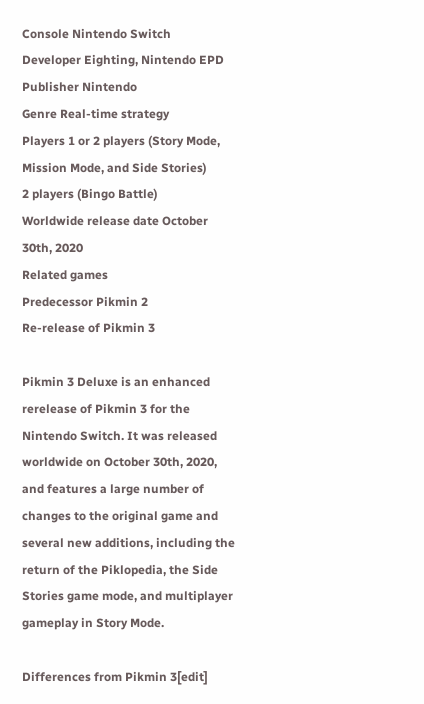Console Nintendo Switch
Developer Eighting, Nintendo EPD
Publisher Nintendo
Genre Real-time strategy
Players 1 or 2 players (Story Mode, Mission Mode, and Side Stories)
2 players (Bingo Battle)
Worldwide release date October 30th, 2020
Related games
Predecessor Pikmin 2
Re-release of Pikmin 3

Pikmin 3 Deluxe is an enhanced rerelease of Pikmin 3 for the Nintendo Switch. It was released worldwide on October 30th, 2020, and features a large number of changes to the original game and several new additions, including the return of the Piklopedia, the Side Stories game mode, and multiplayer gameplay in Story Mode.

Differences from Pikmin 3[edit]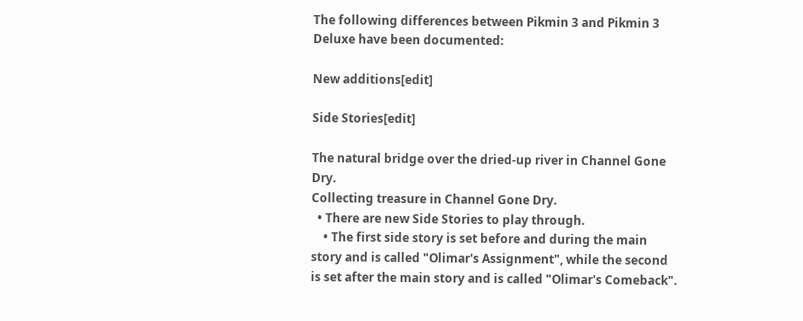The following differences between Pikmin 3 and Pikmin 3 Deluxe have been documented:

New additions[edit]

Side Stories[edit]

The natural bridge over the dried-up river in Channel Gone Dry.
Collecting treasure in Channel Gone Dry.
  • There are new Side Stories to play through.
    • The first side story is set before and during the main story and is called "Olimar's Assignment", while the second is set after the main story and is called "Olimar's Comeback".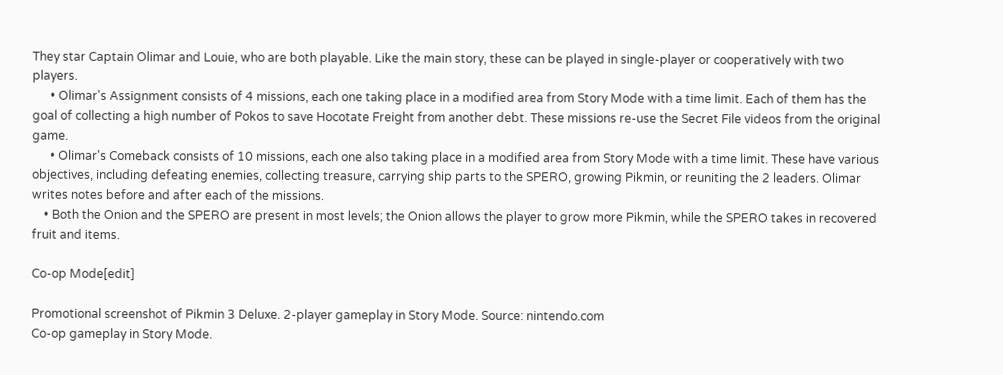They star Captain Olimar and Louie, who are both playable. Like the main story, these can be played in single-player or cooperatively with two players.
      • Olimar's Assignment consists of 4 missions, each one taking place in a modified area from Story Mode with a time limit. Each of them has the goal of collecting a high number of Pokos to save Hocotate Freight from another debt. These missions re-use the Secret File videos from the original game.
      • Olimar's Comeback consists of 10 missions, each one also taking place in a modified area from Story Mode with a time limit. These have various objectives, including defeating enemies, collecting treasure, carrying ship parts to the SPERO, growing Pikmin, or reuniting the 2 leaders. Olimar writes notes before and after each of the missions.
    • Both the Onion and the SPERO are present in most levels; the Onion allows the player to grow more Pikmin, while the SPERO takes in recovered fruit and items.

Co-op Mode[edit]

Promotional screenshot of Pikmin 3 Deluxe. 2-player gameplay in Story Mode. Source: nintendo.com
Co-op gameplay in Story Mode.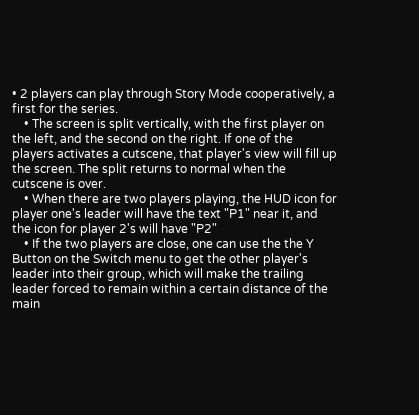• 2 players can play through Story Mode cooperatively, a first for the series.
    • The screen is split vertically, with the first player on the left, and the second on the right. If one of the players activates a cutscene, that player's view will fill up the screen. The split returns to normal when the cutscene is over.
    • When there are two players playing, the HUD icon for player one's leader will have the text "P1" near it, and the icon for player 2's will have "P2"
    • If the two players are close, one can use the the Y Button on the Switch menu to get the other player's leader into their group, which will make the trailing leader forced to remain within a certain distance of the main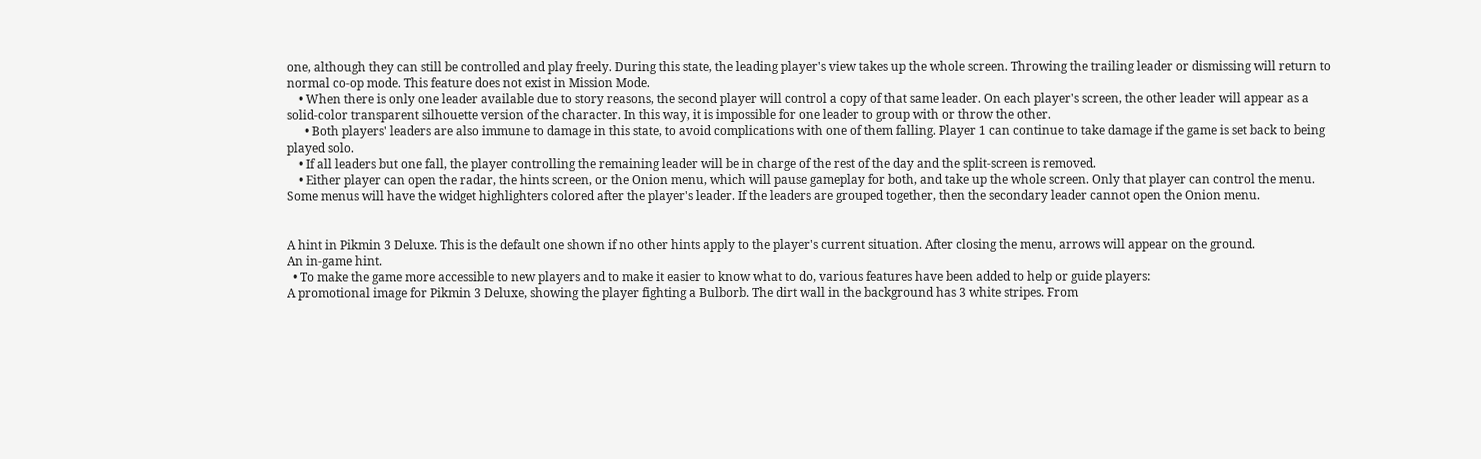one, although they can still be controlled and play freely. During this state, the leading player's view takes up the whole screen. Throwing the trailing leader or dismissing will return to normal co-op mode. This feature does not exist in Mission Mode.
    • When there is only one leader available due to story reasons, the second player will control a copy of that same leader. On each player's screen, the other leader will appear as a solid-color transparent silhouette version of the character. In this way, it is impossible for one leader to group with or throw the other.
      • Both players' leaders are also immune to damage in this state, to avoid complications with one of them falling. Player 1 can continue to take damage if the game is set back to being played solo.
    • If all leaders but one fall, the player controlling the remaining leader will be in charge of the rest of the day and the split-screen is removed.
    • Either player can open the radar, the hints screen, or the Onion menu, which will pause gameplay for both, and take up the whole screen. Only that player can control the menu. Some menus will have the widget highlighters colored after the player's leader. If the leaders are grouped together, then the secondary leader cannot open the Onion menu.


A hint in Pikmin 3 Deluxe. This is the default one shown if no other hints apply to the player's current situation. After closing the menu, arrows will appear on the ground.
An in-game hint.
  • To make the game more accessible to new players and to make it easier to know what to do, various features have been added to help or guide players:
A promotional image for Pikmin 3 Deluxe, showing the player fighting a Bulborb. The dirt wall in the background has 3 white stripes. From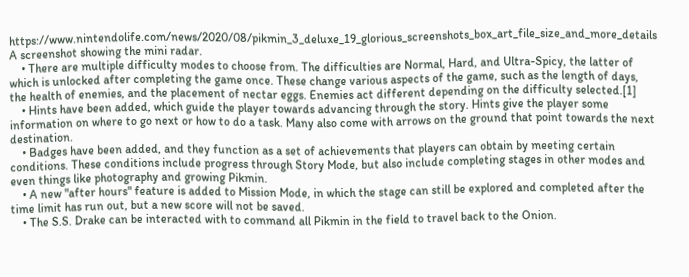https://www.nintendolife.com/news/2020/08/pikmin_3_deluxe_19_glorious_screenshots_box_art_file_size_and_more_details
A screenshot showing the mini radar.
    • There are multiple difficulty modes to choose from. The difficulties are Normal, Hard, and Ultra-Spicy, the latter of which is unlocked after completing the game once. These change various aspects of the game, such as the length of days, the health of enemies, and the placement of nectar eggs. Enemies act different depending on the difficulty selected.[1]
    • Hints have been added, which guide the player towards advancing through the story. Hints give the player some information on where to go next or how to do a task. Many also come with arrows on the ground that point towards the next destination.
    • Badges have been added, and they function as a set of achievements that players can obtain by meeting certain conditions. These conditions include progress through Story Mode, but also include completing stages in other modes and even things like photography and growing Pikmin.
    • A new "after hours" feature is added to Mission Mode, in which the stage can still be explored and completed after the time limit has run out, but a new score will not be saved.
    • The S.S. Drake can be interacted with to command all Pikmin in the field to travel back to the Onion.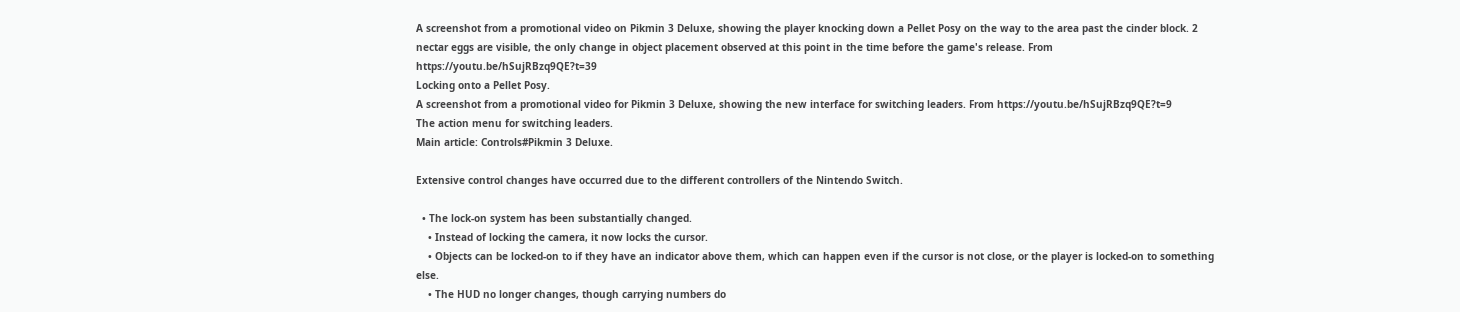A screenshot from a promotional video on Pikmin 3 Deluxe, showing the player knocking down a Pellet Posy on the way to the area past the cinder block. 2 nectar eggs are visible, the only change in object placement observed at this point in the time before the game's release. From https://youtu.be/hSujRBzq9QE?t=39
Locking onto a Pellet Posy.
A screenshot from a promotional video for Pikmin 3 Deluxe, showing the new interface for switching leaders. From https://youtu.be/hSujRBzq9QE?t=9
The action menu for switching leaders.
Main article: Controls#Pikmin 3 Deluxe.

Extensive control changes have occurred due to the different controllers of the Nintendo Switch.

  • The lock-on system has been substantially changed.
    • Instead of locking the camera, it now locks the cursor.
    • Objects can be locked-on to if they have an indicator above them, which can happen even if the cursor is not close, or the player is locked-on to something else.
    • The HUD no longer changes, though carrying numbers do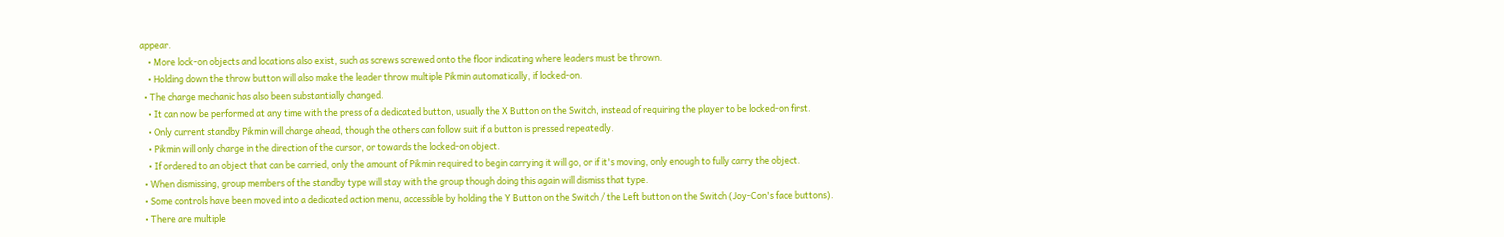appear.
    • More lock-on objects and locations also exist, such as screws screwed onto the floor indicating where leaders must be thrown.
    • Holding down the throw button will also make the leader throw multiple Pikmin automatically, if locked-on.
  • The charge mechanic has also been substantially changed.
    • It can now be performed at any time with the press of a dedicated button, usually the X Button on the Switch, instead of requiring the player to be locked-on first.
    • Only current standby Pikmin will charge ahead, though the others can follow suit if a button is pressed repeatedly.
    • Pikmin will only charge in the direction of the cursor, or towards the locked-on object.
    • If ordered to an object that can be carried, only the amount of Pikmin required to begin carrying it will go, or if it's moving, only enough to fully carry the object.
  • When dismissing, group members of the standby type will stay with the group though doing this again will dismiss that type.
  • Some controls have been moved into a dedicated action menu, accessible by holding the Y Button on the Switch / the Left button on the Switch (Joy-Con's face buttons).
  • There are multiple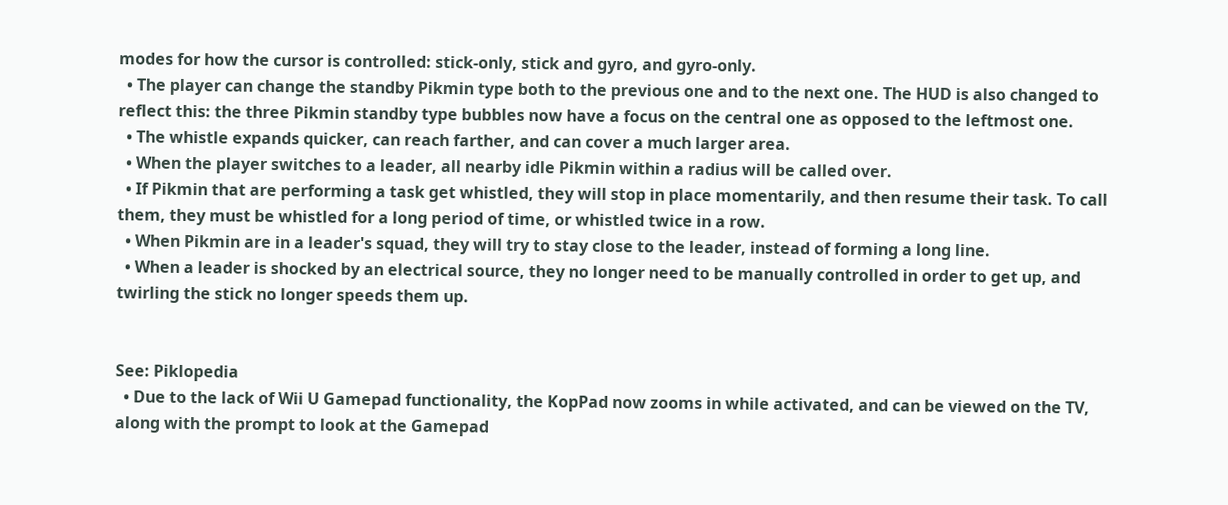modes for how the cursor is controlled: stick-only, stick and gyro, and gyro-only.
  • The player can change the standby Pikmin type both to the previous one and to the next one. The HUD is also changed to reflect this: the three Pikmin standby type bubbles now have a focus on the central one as opposed to the leftmost one.
  • The whistle expands quicker, can reach farther, and can cover a much larger area.
  • When the player switches to a leader, all nearby idle Pikmin within a radius will be called over.
  • If Pikmin that are performing a task get whistled, they will stop in place momentarily, and then resume their task. To call them, they must be whistled for a long period of time, or whistled twice in a row.
  • When Pikmin are in a leader's squad, they will try to stay close to the leader, instead of forming a long line.
  • When a leader is shocked by an electrical source, they no longer need to be manually controlled in order to get up, and twirling the stick no longer speeds them up.


See: Piklopedia
  • Due to the lack of Wii U Gamepad functionality, the KopPad now zooms in while activated, and can be viewed on the TV, along with the prompt to look at the Gamepad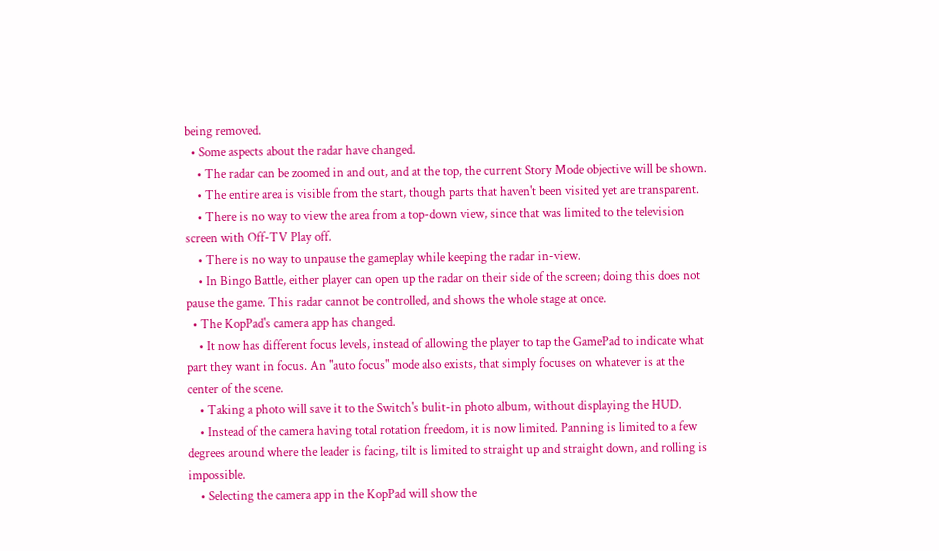being removed.
  • Some aspects about the radar have changed.
    • The radar can be zoomed in and out, and at the top, the current Story Mode objective will be shown.
    • The entire area is visible from the start, though parts that haven't been visited yet are transparent.
    • There is no way to view the area from a top-down view, since that was limited to the television screen with Off-TV Play off.
    • There is no way to unpause the gameplay while keeping the radar in-view.
    • In Bingo Battle, either player can open up the radar on their side of the screen; doing this does not pause the game. This radar cannot be controlled, and shows the whole stage at once.
  • The KopPad's camera app has changed.
    • It now has different focus levels, instead of allowing the player to tap the GamePad to indicate what part they want in focus. An "auto focus" mode also exists, that simply focuses on whatever is at the center of the scene.
    • Taking a photo will save it to the Switch's bulit-in photo album, without displaying the HUD.
    • Instead of the camera having total rotation freedom, it is now limited. Panning is limited to a few degrees around where the leader is facing, tilt is limited to straight up and straight down, and rolling is impossible.
    • Selecting the camera app in the KopPad will show the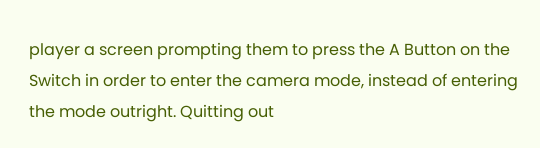player a screen prompting them to press the A Button on the Switch in order to enter the camera mode, instead of entering the mode outright. Quitting out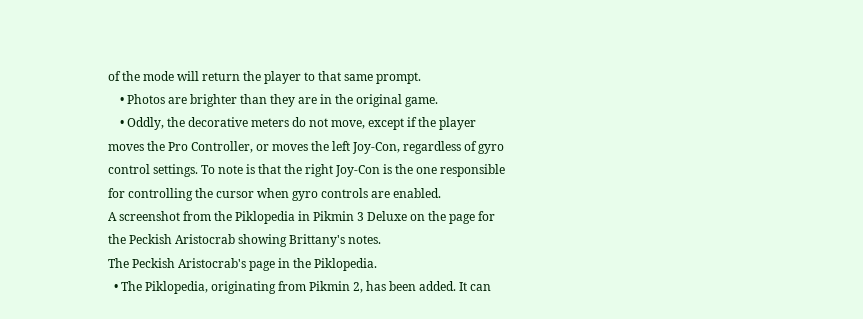of the mode will return the player to that same prompt.
    • Photos are brighter than they are in the original game.
    • Oddly, the decorative meters do not move, except if the player moves the Pro Controller, or moves the left Joy-Con, regardless of gyro control settings. To note is that the right Joy-Con is the one responsible for controlling the cursor when gyro controls are enabled.
A screenshot from the Piklopedia in Pikmin 3 Deluxe on the page for the Peckish Aristocrab showing Brittany's notes.
The Peckish Aristocrab's page in the Piklopedia.
  • The Piklopedia, originating from Pikmin 2, has been added. It can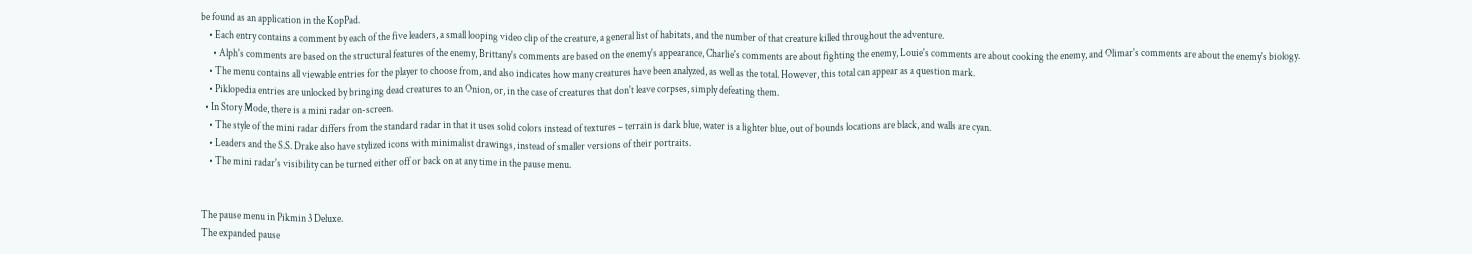be found as an application in the KopPad.
    • Each entry contains a comment by each of the five leaders, a small looping video clip of the creature, a general list of habitats, and the number of that creature killed throughout the adventure.
      • Alph's comments are based on the structural features of the enemy, Brittany's comments are based on the enemy's appearance, Charlie's comments are about fighting the enemy, Louie's comments are about cooking the enemy, and Olimar's comments are about the enemy's biology.
    • The menu contains all viewable entries for the player to choose from, and also indicates how many creatures have been analyzed, as well as the total. However, this total can appear as a question mark.
    • Piklopedia entries are unlocked by bringing dead creatures to an Onion, or, in the case of creatures that don't leave corpses, simply defeating them.
  • In Story Mode, there is a mini radar on-screen.
    • The style of the mini radar differs from the standard radar in that it uses solid colors instead of textures – terrain is dark blue, water is a lighter blue, out of bounds locations are black, and walls are cyan.
    • Leaders and the S.S. Drake also have stylized icons with minimalist drawings, instead of smaller versions of their portraits.
    • The mini radar's visibility can be turned either off or back on at any time in the pause menu.


The pause menu in Pikmin 3 Deluxe.
The expanded pause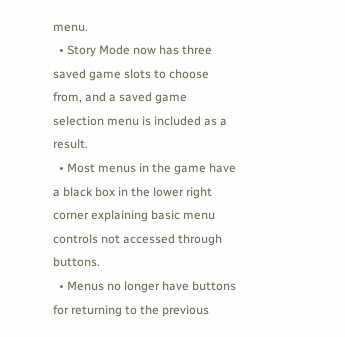menu.
  • Story Mode now has three saved game slots to choose from, and a saved game selection menu is included as a result.
  • Most menus in the game have a black box in the lower right corner explaining basic menu controls not accessed through buttons.
  • Menus no longer have buttons for returning to the previous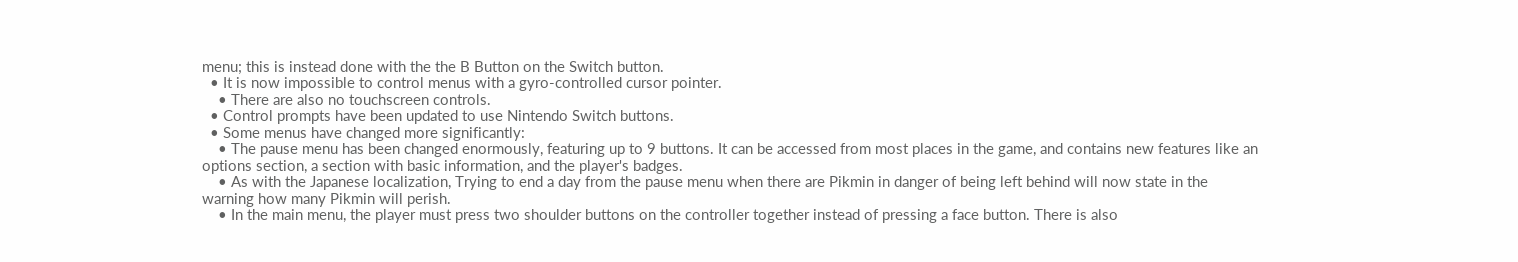menu; this is instead done with the the B Button on the Switch button.
  • It is now impossible to control menus with a gyro-controlled cursor pointer.
    • There are also no touchscreen controls.
  • Control prompts have been updated to use Nintendo Switch buttons.
  • Some menus have changed more significantly:
    • The pause menu has been changed enormously, featuring up to 9 buttons. It can be accessed from most places in the game, and contains new features like an options section, a section with basic information, and the player's badges.
    • As with the Japanese localization, Trying to end a day from the pause menu when there are Pikmin in danger of being left behind will now state in the warning how many Pikmin will perish.
    • In the main menu, the player must press two shoulder buttons on the controller together instead of pressing a face button. There is also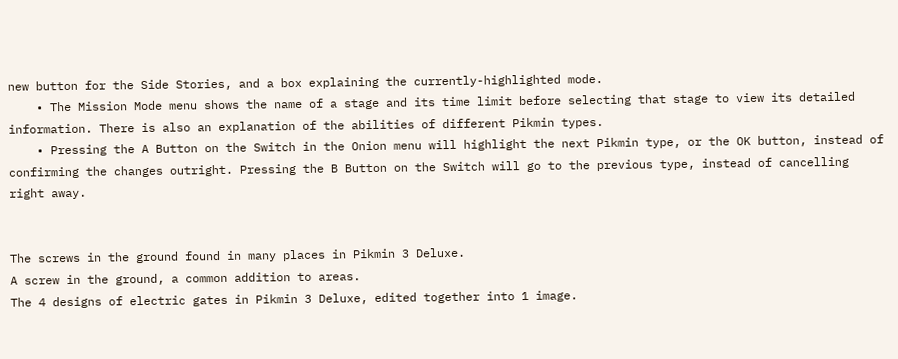new button for the Side Stories, and a box explaining the currently-highlighted mode.
    • The Mission Mode menu shows the name of a stage and its time limit before selecting that stage to view its detailed information. There is also an explanation of the abilities of different Pikmin types.
    • Pressing the A Button on the Switch in the Onion menu will highlight the next Pikmin type, or the OK button, instead of confirming the changes outright. Pressing the B Button on the Switch will go to the previous type, instead of cancelling right away.


The screws in the ground found in many places in Pikmin 3 Deluxe.
A screw in the ground, a common addition to areas.
The 4 designs of electric gates in Pikmin 3 Deluxe, edited together into 1 image.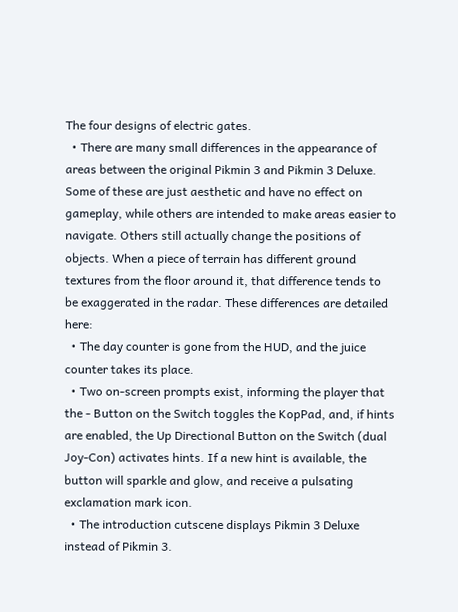The four designs of electric gates.
  • There are many small differences in the appearance of areas between the original Pikmin 3 and Pikmin 3 Deluxe. Some of these are just aesthetic and have no effect on gameplay, while others are intended to make areas easier to navigate. Others still actually change the positions of objects. When a piece of terrain has different ground textures from the floor around it, that difference tends to be exaggerated in the radar. These differences are detailed here:
  • The day counter is gone from the HUD, and the juice counter takes its place.
  • Two on-screen prompts exist, informing the player that the - Button on the Switch toggles the KopPad, and, if hints are enabled, the Up Directional Button on the Switch (dual Joy-Con) activates hints. If a new hint is available, the button will sparkle and glow, and receive a pulsating exclamation mark icon.
  • The introduction cutscene displays Pikmin 3 Deluxe instead of Pikmin 3.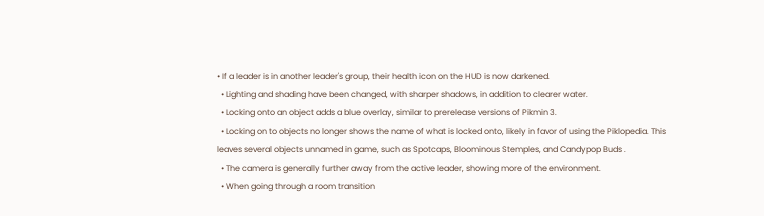• If a leader is in another leader's group, their health icon on the HUD is now darkened.
  • Lighting and shading have been changed, with sharper shadows, in addition to clearer water.
  • Locking onto an object adds a blue overlay, similar to prerelease versions of Pikmin 3.
  • Locking on to objects no longer shows the name of what is locked onto, likely in favor of using the Piklopedia. This leaves several objects unnamed in game, such as Spotcaps, Bloominous Stemples, and Candypop Buds .
  • The camera is generally further away from the active leader, showing more of the environment.
  • When going through a room transition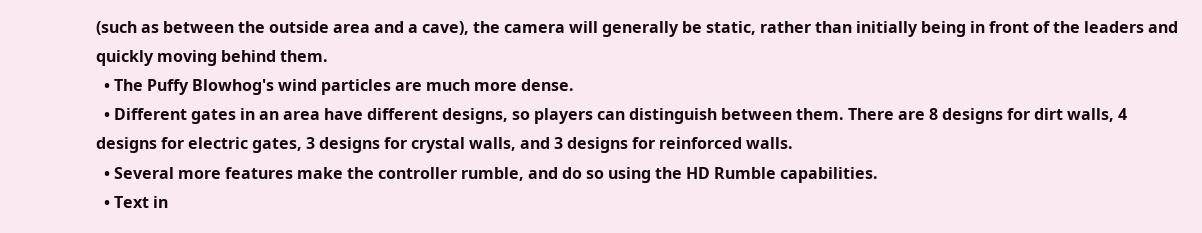(such as between the outside area and a cave), the camera will generally be static, rather than initially being in front of the leaders and quickly moving behind them.
  • The Puffy Blowhog's wind particles are much more dense.
  • Different gates in an area have different designs, so players can distinguish between them. There are 8 designs for dirt walls, 4 designs for electric gates, 3 designs for crystal walls, and 3 designs for reinforced walls.
  • Several more features make the controller rumble, and do so using the HD Rumble capabilities.
  • Text in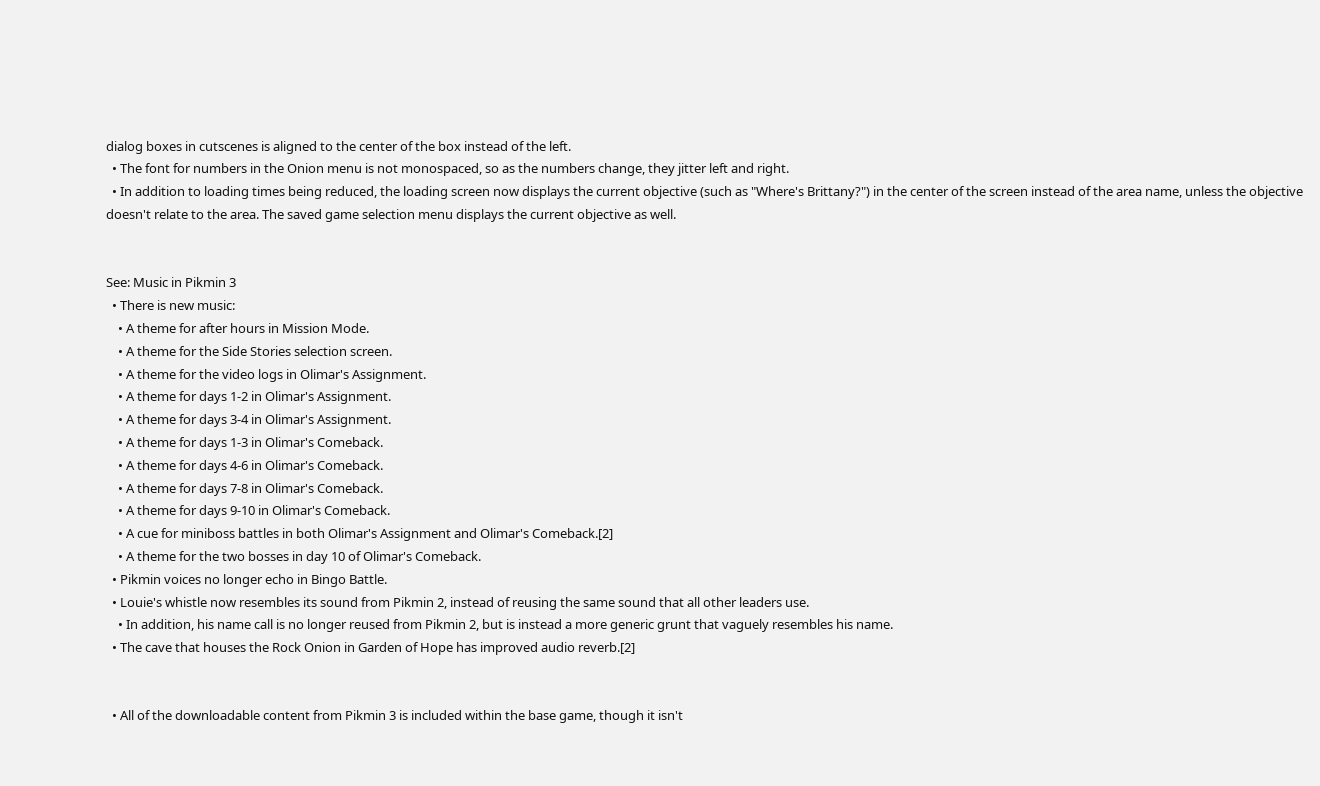dialog boxes in cutscenes is aligned to the center of the box instead of the left.
  • The font for numbers in the Onion menu is not monospaced, so as the numbers change, they jitter left and right.
  • In addition to loading times being reduced, the loading screen now displays the current objective (such as "Where's Brittany?") in the center of the screen instead of the area name, unless the objective doesn't relate to the area. The saved game selection menu displays the current objective as well.


See: Music in Pikmin 3
  • There is new music:
    • A theme for after hours in Mission Mode.
    • A theme for the Side Stories selection screen.
    • A theme for the video logs in Olimar's Assignment.
    • A theme for days 1-2 in Olimar's Assignment.
    • A theme for days 3-4 in Olimar's Assignment.
    • A theme for days 1-3 in Olimar's Comeback.
    • A theme for days 4-6 in Olimar's Comeback.
    • A theme for days 7-8 in Olimar's Comeback.
    • A theme for days 9-10 in Olimar's Comeback.
    • A cue for miniboss battles in both Olimar's Assignment and Olimar's Comeback.[2]
    • A theme for the two bosses in day 10 of Olimar's Comeback.
  • Pikmin voices no longer echo in Bingo Battle.
  • Louie's whistle now resembles its sound from Pikmin 2, instead of reusing the same sound that all other leaders use.
    • In addition, his name call is no longer reused from Pikmin 2, but is instead a more generic grunt that vaguely resembles his name.
  • The cave that houses the Rock Onion in Garden of Hope has improved audio reverb.[2]


  • All of the downloadable content from Pikmin 3 is included within the base game, though it isn't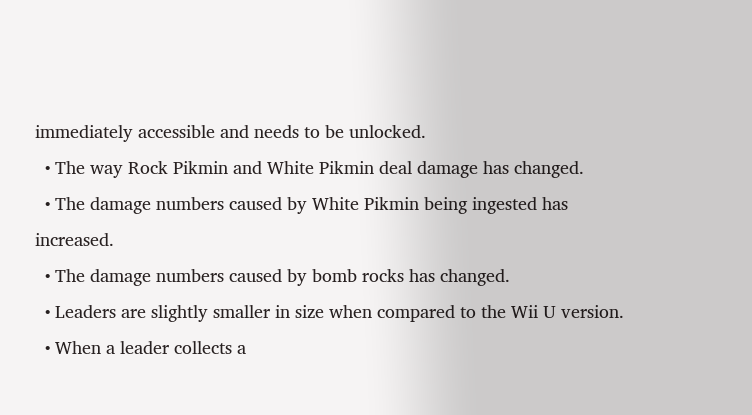immediately accessible and needs to be unlocked.
  • The way Rock Pikmin and White Pikmin deal damage has changed.
  • The damage numbers caused by White Pikmin being ingested has increased.
  • The damage numbers caused by bomb rocks has changed.
  • Leaders are slightly smaller in size when compared to the Wii U version.
  • When a leader collects a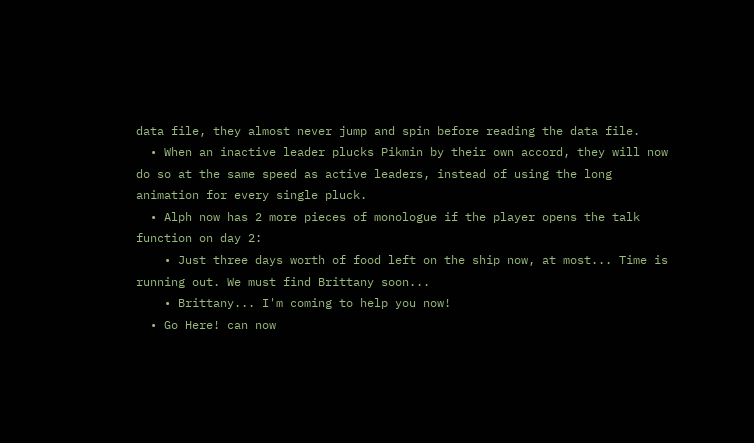data file, they almost never jump and spin before reading the data file.
  • When an inactive leader plucks Pikmin by their own accord, they will now do so at the same speed as active leaders, instead of using the long animation for every single pluck.
  • Alph now has 2 more pieces of monologue if the player opens the talk function on day 2:
    • Just three days worth of food left on the ship now, at most... Time is running out. We must find Brittany soon...
    • Brittany... I'm coming to help you now!
  • Go Here! can now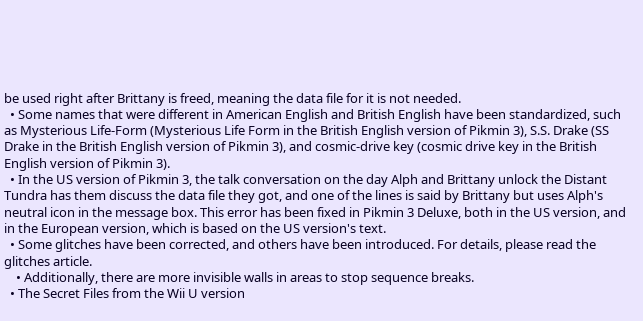be used right after Brittany is freed, meaning the data file for it is not needed.
  • Some names that were different in American English and British English have been standardized, such as Mysterious Life-Form (Mysterious Life Form in the British English version of Pikmin 3), S.S. Drake (SS Drake in the British English version of Pikmin 3), and cosmic-drive key (cosmic drive key in the British English version of Pikmin 3).
  • In the US version of Pikmin 3, the talk conversation on the day Alph and Brittany unlock the Distant Tundra has them discuss the data file they got, and one of the lines is said by Brittany but uses Alph's neutral icon in the message box. This error has been fixed in Pikmin 3 Deluxe, both in the US version, and in the European version, which is based on the US version's text.
  • Some glitches have been corrected, and others have been introduced. For details, please read the glitches article.
    • Additionally, there are more invisible walls in areas to stop sequence breaks.
  • The Secret Files from the Wii U version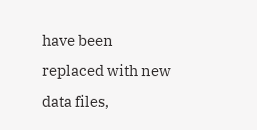have been replaced with new data files,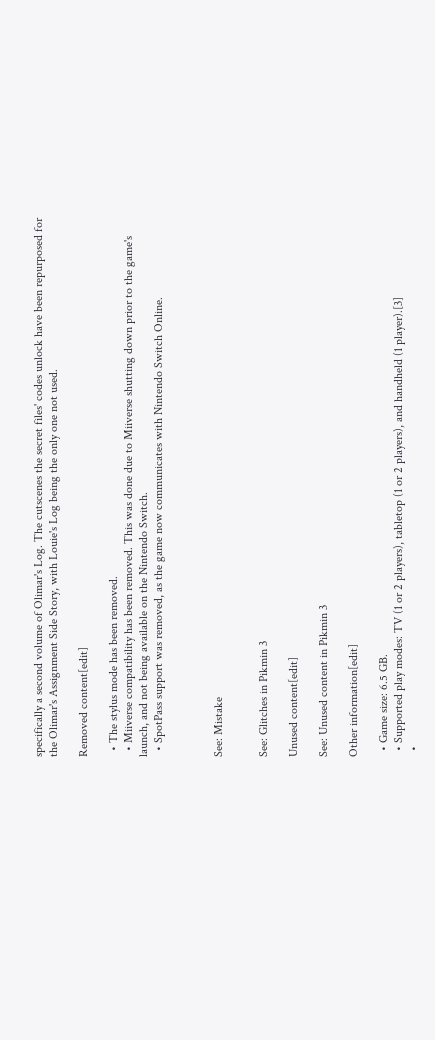specifically a second volume of Olimar's Log. The cutscenes the secret files' codes unlock have been repurposed for the Olimar's Assignment Side Story, with Louie's Log being the only one not used.

Removed content[edit]

  • The stylus mode has been removed.
  • Miiverse compatibility has been removed. This was done due to Miiverse shutting down prior to the game's launch, and not being available on the Nintendo Switch.
  • SpotPass support was removed, as the game now communicates with Nintendo Switch Online.



See: Mistake


See: Glitches in Pikmin 3

Unused content[edit]

See: Unused content in Pikmin 3

Other information[edit]

  • Game size: 6.5 GB.
  • Supported play modes: TV (1 or 2 players), tabletop (1 or 2 players), and handheld (1 player).[3]
  •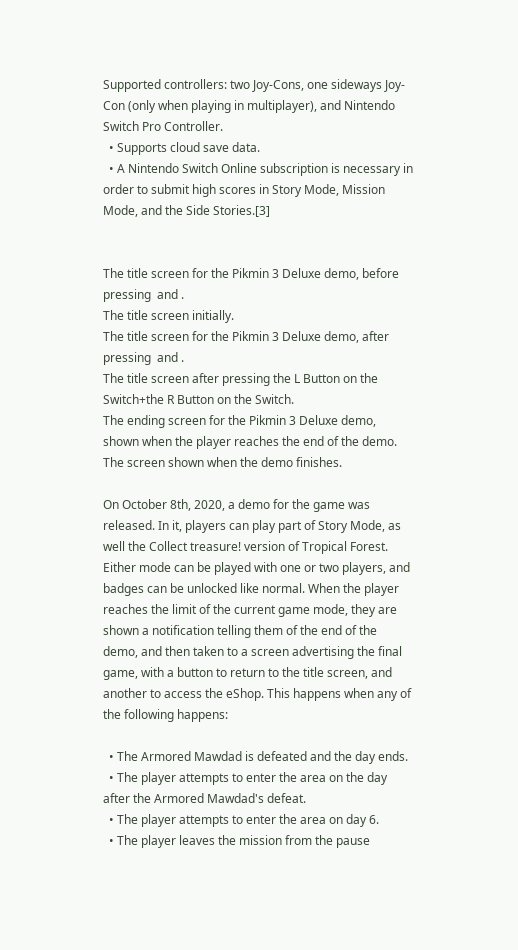Supported controllers: two Joy-Cons, one sideways Joy-Con (only when playing in multiplayer), and Nintendo Switch Pro Controller.
  • Supports cloud save data.
  • A Nintendo Switch Online subscription is necessary in order to submit high scores in Story Mode, Mission Mode, and the Side Stories.[3]


The title screen for the Pikmin 3 Deluxe demo, before pressing  and .
The title screen initially.
The title screen for the Pikmin 3 Deluxe demo, after pressing  and .
The title screen after pressing the L Button on the Switch+the R Button on the Switch.
The ending screen for the Pikmin 3 Deluxe demo, shown when the player reaches the end of the demo.
The screen shown when the demo finishes.

On October 8th, 2020, a demo for the game was released. In it, players can play part of Story Mode, as well the Collect treasure! version of Tropical Forest. Either mode can be played with one or two players, and badges can be unlocked like normal. When the player reaches the limit of the current game mode, they are shown a notification telling them of the end of the demo, and then taken to a screen advertising the final game, with a button to return to the title screen, and another to access the eShop. This happens when any of the following happens:

  • The Armored Mawdad is defeated and the day ends.
  • The player attempts to enter the area on the day after the Armored Mawdad's defeat.
  • The player attempts to enter the area on day 6.
  • The player leaves the mission from the pause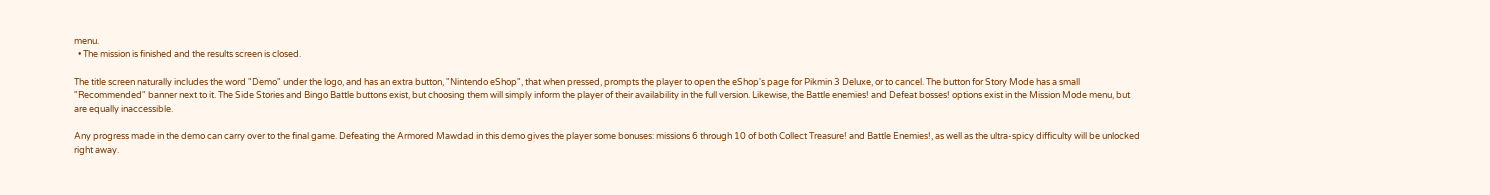menu.
  • The mission is finished and the results screen is closed.

The title screen naturally includes the word "Demo" under the logo, and has an extra button, "Nintendo eShop", that when pressed, prompts the player to open the eShop's page for Pikmin 3 Deluxe, or to cancel. The button for Story Mode has a small "Recommended" banner next to it. The Side Stories and Bingo Battle buttons exist, but choosing them will simply inform the player of their availability in the full version. Likewise, the Battle enemies! and Defeat bosses! options exist in the Mission Mode menu, but are equally inaccessible.

Any progress made in the demo can carry over to the final game. Defeating the Armored Mawdad in this demo gives the player some bonuses: missions 6 through 10 of both Collect Treasure! and Battle Enemies!, as well as the ultra-spicy difficulty will be unlocked right away.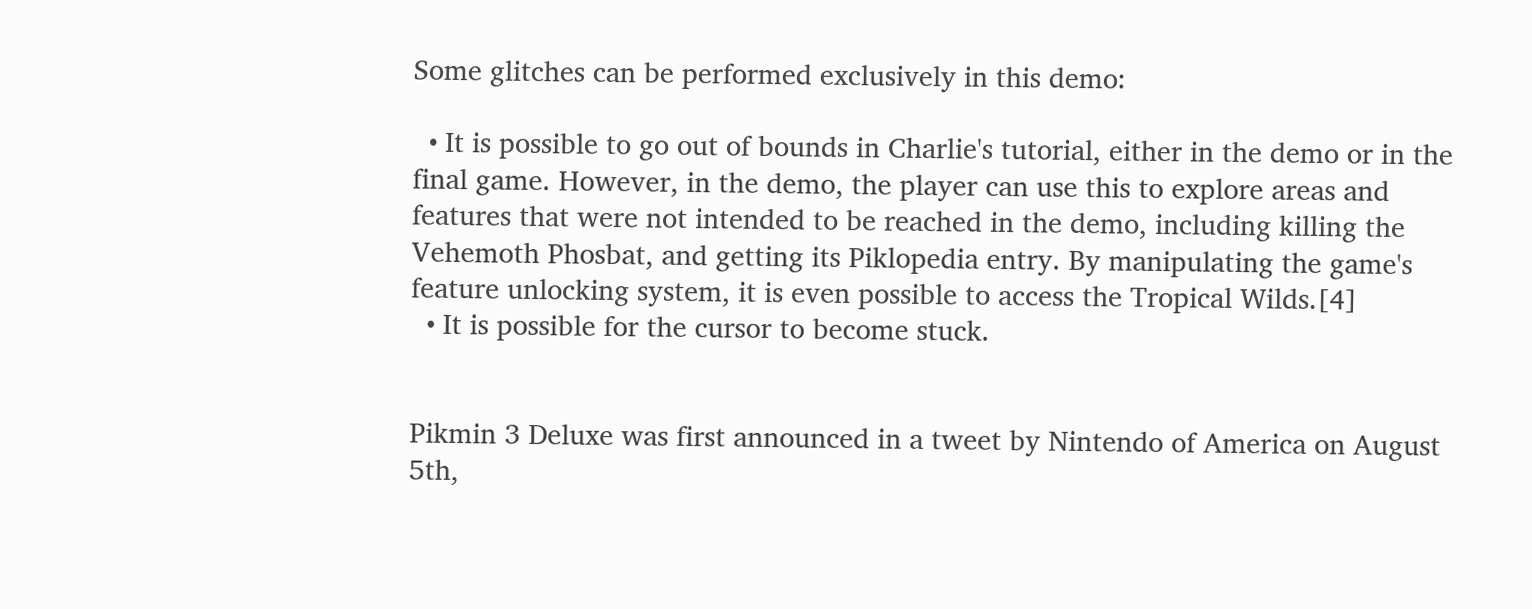Some glitches can be performed exclusively in this demo:

  • It is possible to go out of bounds in Charlie's tutorial, either in the demo or in the final game. However, in the demo, the player can use this to explore areas and features that were not intended to be reached in the demo, including killing the Vehemoth Phosbat, and getting its Piklopedia entry. By manipulating the game's feature unlocking system, it is even possible to access the Tropical Wilds.[4]
  • It is possible for the cursor to become stuck.


Pikmin 3 Deluxe was first announced in a tweet by Nintendo of America on August 5th,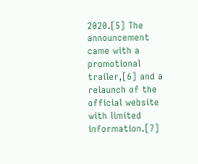2020.[5] The announcement came with a promotional trailer,[6] and a relaunch of the official website with limited information.[7]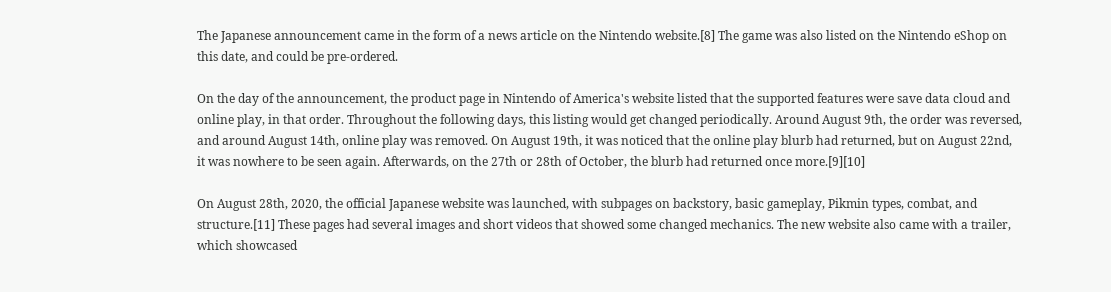The Japanese announcement came in the form of a news article on the Nintendo website.[8] The game was also listed on the Nintendo eShop on this date, and could be pre-ordered.

On the day of the announcement, the product page in Nintendo of America's website listed that the supported features were save data cloud and online play, in that order. Throughout the following days, this listing would get changed periodically. Around August 9th, the order was reversed, and around August 14th, online play was removed. On August 19th, it was noticed that the online play blurb had returned, but on August 22nd, it was nowhere to be seen again. Afterwards, on the 27th or 28th of October, the blurb had returned once more.[9][10]

On August 28th, 2020, the official Japanese website was launched, with subpages on backstory, basic gameplay, Pikmin types, combat, and structure.[11] These pages had several images and short videos that showed some changed mechanics. The new website also came with a trailer, which showcased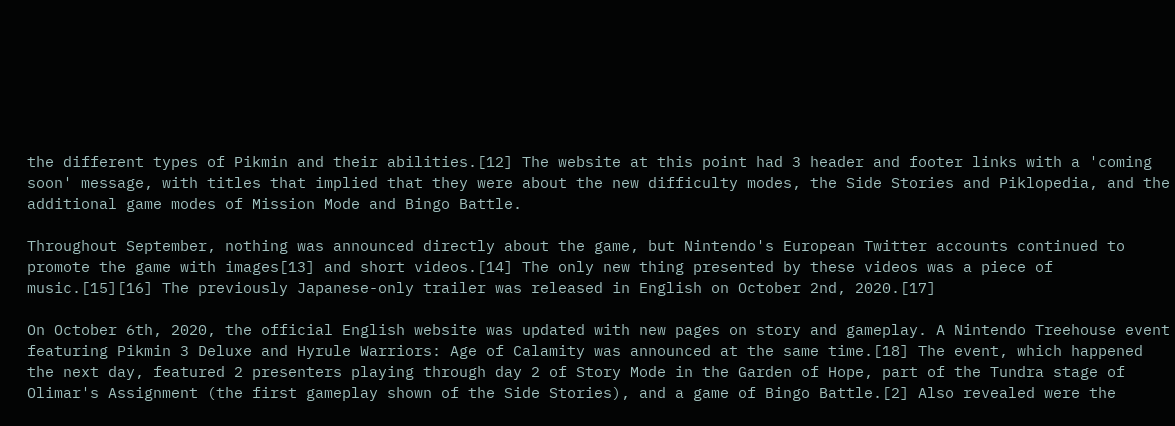the different types of Pikmin and their abilities.[12] The website at this point had 3 header and footer links with a 'coming soon' message, with titles that implied that they were about the new difficulty modes, the Side Stories and Piklopedia, and the additional game modes of Mission Mode and Bingo Battle.

Throughout September, nothing was announced directly about the game, but Nintendo's European Twitter accounts continued to promote the game with images[13] and short videos.[14] The only new thing presented by these videos was a piece of music.[15][16] The previously Japanese-only trailer was released in English on October 2nd, 2020.[17]

On October 6th, 2020, the official English website was updated with new pages on story and gameplay. A Nintendo Treehouse event featuring Pikmin 3 Deluxe and Hyrule Warriors: Age of Calamity was announced at the same time.[18] The event, which happened the next day, featured 2 presenters playing through day 2 of Story Mode in the Garden of Hope, part of the Tundra stage of Olimar's Assignment (the first gameplay shown of the Side Stories), and a game of Bingo Battle.[2] Also revealed were the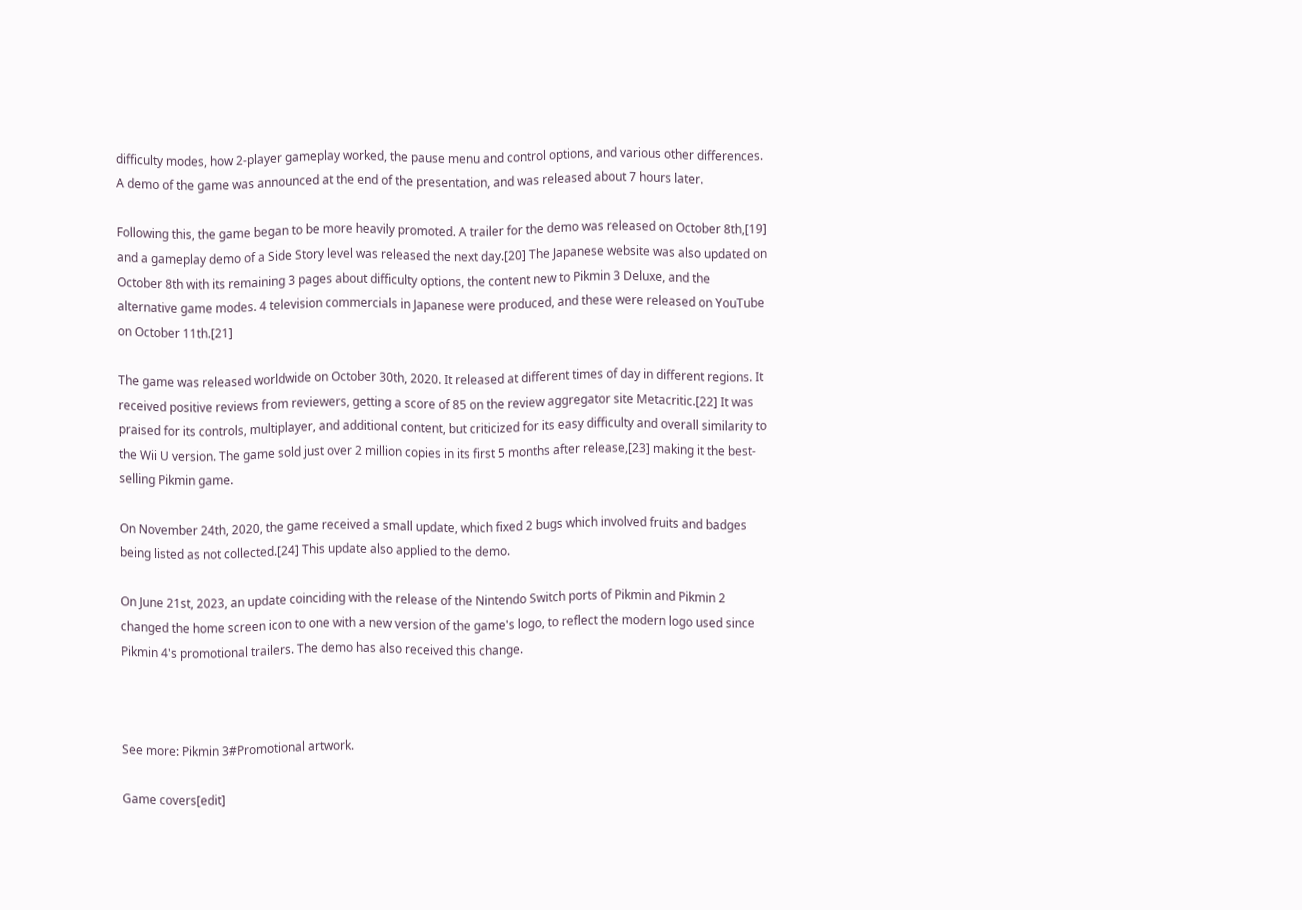difficulty modes, how 2-player gameplay worked, the pause menu and control options, and various other differences. A demo of the game was announced at the end of the presentation, and was released about 7 hours later.

Following this, the game began to be more heavily promoted. A trailer for the demo was released on October 8th,[19] and a gameplay demo of a Side Story level was released the next day.[20] The Japanese website was also updated on October 8th with its remaining 3 pages about difficulty options, the content new to Pikmin 3 Deluxe, and the alternative game modes. 4 television commercials in Japanese were produced, and these were released on YouTube on October 11th.[21]

The game was released worldwide on October 30th, 2020. It released at different times of day in different regions. It received positive reviews from reviewers, getting a score of 85 on the review aggregator site Metacritic.[22] It was praised for its controls, multiplayer, and additional content, but criticized for its easy difficulty and overall similarity to the Wii U version. The game sold just over 2 million copies in its first 5 months after release,[23] making it the best-selling Pikmin game.

On November 24th, 2020, the game received a small update, which fixed 2 bugs which involved fruits and badges being listed as not collected.[24] This update also applied to the demo.

On June 21st, 2023, an update coinciding with the release of the Nintendo Switch ports of Pikmin and Pikmin 2 changed the home screen icon to one with a new version of the game's logo, to reflect the modern logo used since Pikmin 4's promotional trailers. The demo has also received this change.



See more: Pikmin 3#Promotional artwork.

Game covers[edit]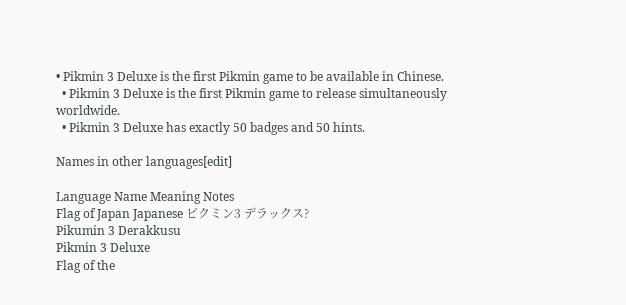• Pikmin 3 Deluxe is the first Pikmin game to be available in Chinese.
  • Pikmin 3 Deluxe is the first Pikmin game to release simultaneously worldwide.
  • Pikmin 3 Deluxe has exactly 50 badges and 50 hints.

Names in other languages[edit]

Language Name Meaning Notes
Flag of Japan Japanese ピクミン3 デラックス?
Pikumin 3 Derakkusu
Pikmin 3 Deluxe
Flag of the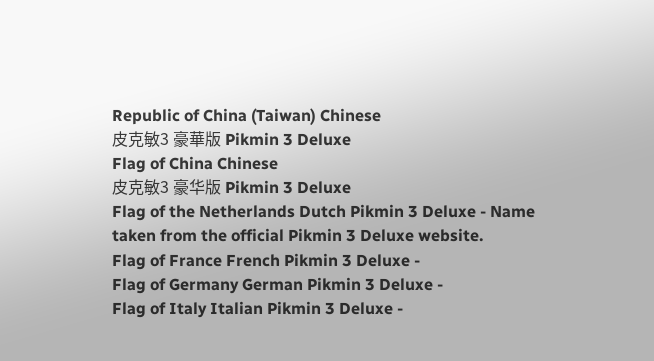Republic of China (Taiwan) Chinese
皮克敏3 豪華版 Pikmin 3 Deluxe
Flag of China Chinese
皮克敏3 豪华版 Pikmin 3 Deluxe
Flag of the Netherlands Dutch Pikmin 3 Deluxe - Name taken from the official Pikmin 3 Deluxe website.
Flag of France French Pikmin 3 Deluxe -
Flag of Germany German Pikmin 3 Deluxe -
Flag of Italy Italian Pikmin 3 Deluxe -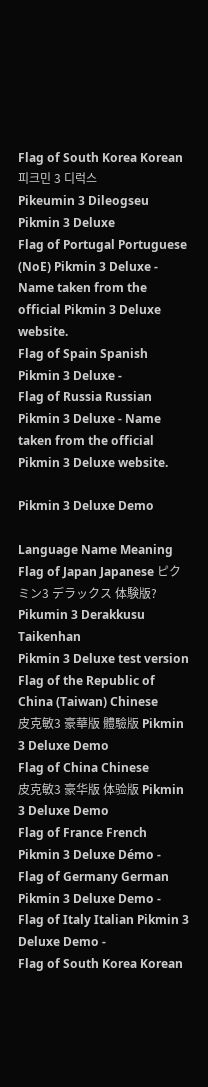Flag of South Korea Korean 피크민 3 디럭스
Pikeumin 3 Dileogseu
Pikmin 3 Deluxe
Flag of Portugal Portuguese (NoE) Pikmin 3 Deluxe - Name taken from the official Pikmin 3 Deluxe website.
Flag of Spain Spanish Pikmin 3 Deluxe -
Flag of Russia Russian Pikmin 3 Deluxe - Name taken from the official Pikmin 3 Deluxe website.

Pikmin 3 Deluxe Demo

Language Name Meaning
Flag of Japan Japanese ピクミン3 デラックス 体験版?
Pikumin 3 Derakkusu Taikenhan
Pikmin 3 Deluxe test version
Flag of the Republic of China (Taiwan) Chinese
皮克敏3 豪華版 體驗版 Pikmin 3 Deluxe Demo
Flag of China Chinese
皮克敏3 豪华版 体验版 Pikmin 3 Deluxe Demo
Flag of France French Pikmin 3 Deluxe Démo -
Flag of Germany German Pikmin 3 Deluxe Demo -
Flag of Italy Italian Pikmin 3 Deluxe Demo -
Flag of South Korea Korean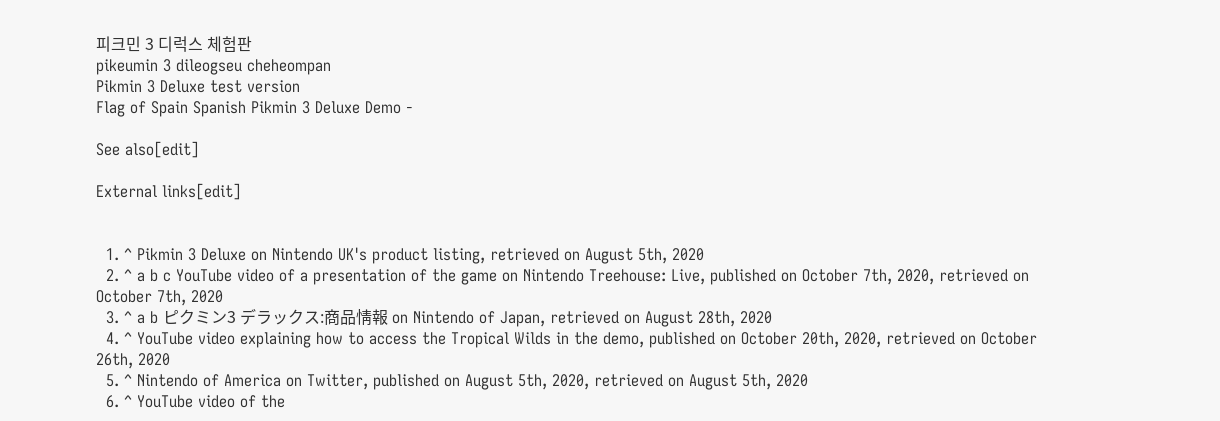피크민 3 디럭스 체험판
pikeumin 3 dileogseu cheheompan
Pikmin 3 Deluxe test version
Flag of Spain Spanish Pikmin 3 Deluxe Demo -

See also[edit]

External links[edit]


  1. ^ Pikmin 3 Deluxe on Nintendo UK's product listing, retrieved on August 5th, 2020
  2. ^ a b c YouTube video of a presentation of the game on Nintendo Treehouse: Live, published on October 7th, 2020, retrieved on October 7th, 2020
  3. ^ a b ピクミン3 デラックス:商品情報 on Nintendo of Japan, retrieved on August 28th, 2020
  4. ^ YouTube video explaining how to access the Tropical Wilds in the demo, published on October 20th, 2020, retrieved on October 26th, 2020
  5. ^ Nintendo of America on Twitter, published on August 5th, 2020, retrieved on August 5th, 2020
  6. ^ YouTube video of the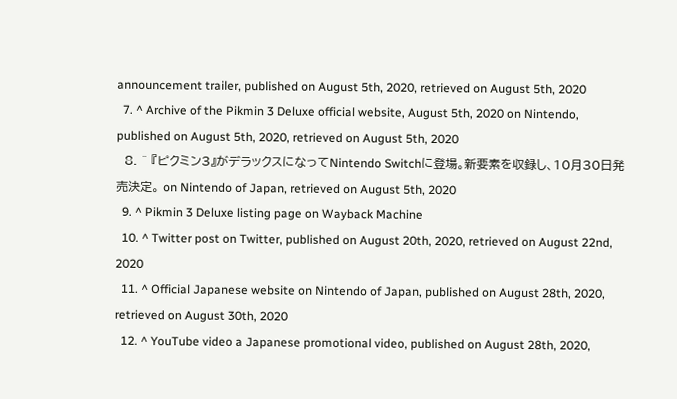announcement trailer, published on August 5th, 2020, retrieved on August 5th, 2020
  7. ^ Archive of the Pikmin 3 Deluxe official website, August 5th, 2020 on Nintendo, published on August 5th, 2020, retrieved on August 5th, 2020
  8. ^ 『ピクミン3』がデラックスになってNintendo Switchに登場。新要素を収録し、10月30日発売決定。 on Nintendo of Japan, retrieved on August 5th, 2020
  9. ^ Pikmin 3 Deluxe listing page on Wayback Machine
  10. ^ Twitter post on Twitter, published on August 20th, 2020, retrieved on August 22nd, 2020
  11. ^ Official Japanese website on Nintendo of Japan, published on August 28th, 2020, retrieved on August 30th, 2020
  12. ^ YouTube video a Japanese promotional video, published on August 28th, 2020,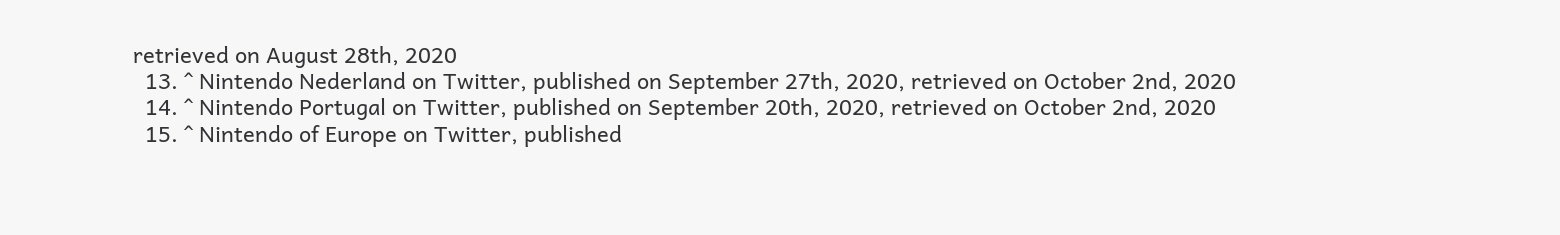retrieved on August 28th, 2020
  13. ^ Nintendo Nederland on Twitter, published on September 27th, 2020, retrieved on October 2nd, 2020
  14. ^ Nintendo Portugal on Twitter, published on September 20th, 2020, retrieved on October 2nd, 2020
  15. ^ Nintendo of Europe on Twitter, published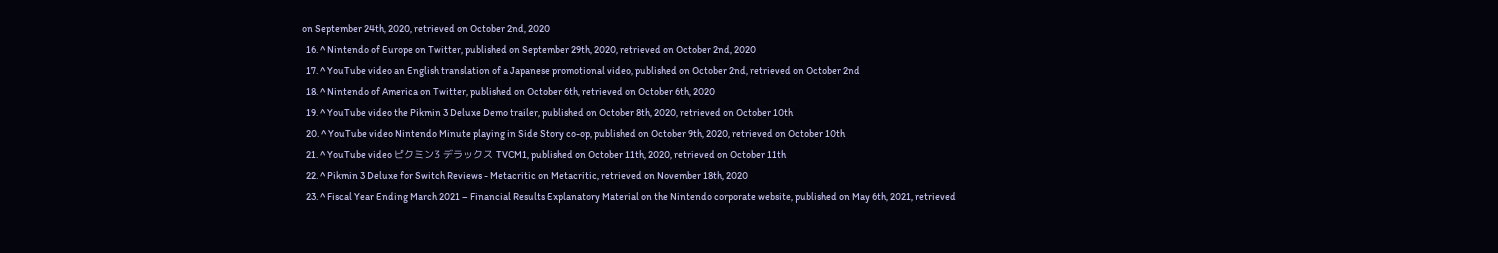on September 24th, 2020, retrieved on October 2nd, 2020
  16. ^ Nintendo of Europe on Twitter, published on September 29th, 2020, retrieved on October 2nd, 2020
  17. ^ YouTube video an English translation of a Japanese promotional video, published on October 2nd, retrieved on October 2nd
  18. ^ Nintendo of America on Twitter, published on October 6th, retrieved on October 6th, 2020
  19. ^ YouTube video the Pikmin 3 Deluxe Demo trailer, published on October 8th, 2020, retrieved on October 10th
  20. ^ YouTube video Nintendo Minute playing in Side Story co-op, published on October 9th, 2020, retrieved on October 10th
  21. ^ YouTube video ピクミン3 デラックス TVCM1, published on October 11th, 2020, retrieved on October 11th
  22. ^ Pikmin 3 Deluxe for Switch Reviews - Metacritic on Metacritic, retrieved on November 18th, 2020
  23. ^ Fiscal Year Ending March 2021 – Financial Results Explanatory Material on the Nintendo corporate website, published on May 6th, 2021, retrieved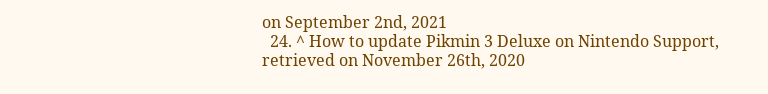on September 2nd, 2021
  24. ^ How to update Pikmin 3 Deluxe on Nintendo Support, retrieved on November 26th, 2020